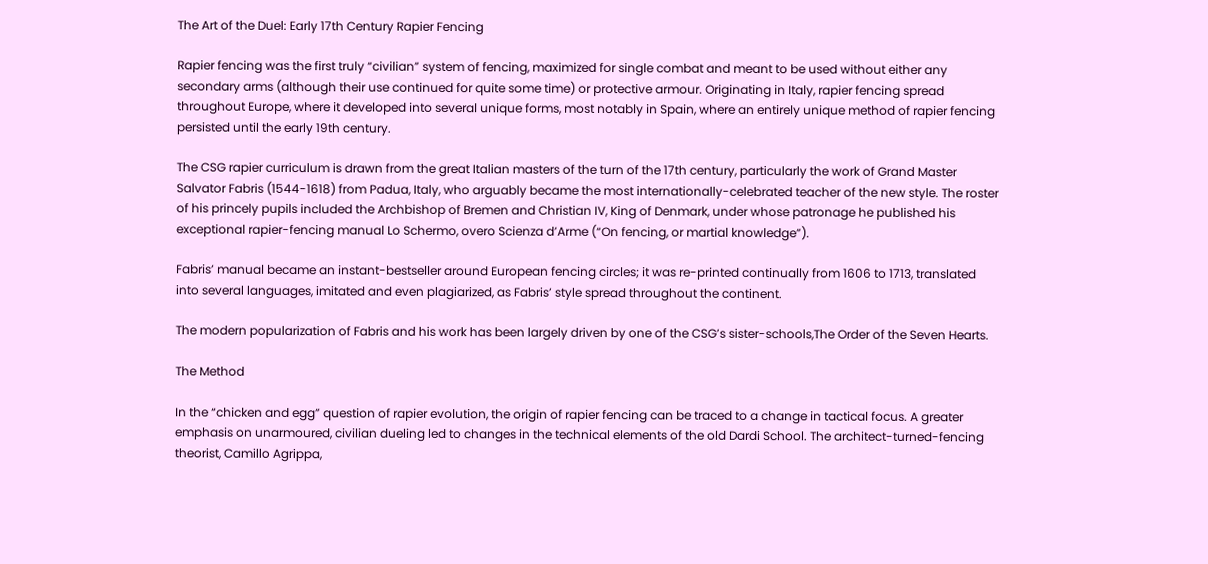The Art of the Duel: Early 17th Century Rapier Fencing

Rapier fencing was the first truly “civilian” system of fencing, maximized for single combat and meant to be used without either any secondary arms (although their use continued for quite some time) or protective armour. Originating in Italy, rapier fencing spread throughout Europe, where it developed into several unique forms, most notably in Spain, where an entirely unique method of rapier fencing persisted until the early 19th century.

The CSG rapier curriculum is drawn from the great Italian masters of the turn of the 17th century, particularly the work of Grand Master Salvator Fabris (1544-1618) from Padua, Italy, who arguably became the most internationally-celebrated teacher of the new style. The roster of his princely pupils included the Archbishop of Bremen and Christian IV, King of Denmark, under whose patronage he published his exceptional rapier-fencing manual Lo Schermo, overo Scienza d’Arme (“On fencing, or martial knowledge”).

Fabris’ manual became an instant-bestseller around European fencing circles; it was re-printed continually from 1606 to 1713, translated into several languages, imitated and even plagiarized, as Fabris’ style spread throughout the continent.

The modern popularization of Fabris and his work has been largely driven by one of the CSG’s sister-schools,The Order of the Seven Hearts.

The Method

In the “chicken and egg” question of rapier evolution, the origin of rapier fencing can be traced to a change in tactical focus. A greater emphasis on unarmoured, civilian dueling led to changes in the technical elements of the old Dardi School. The architect-turned-fencing theorist, Camillo Agrippa,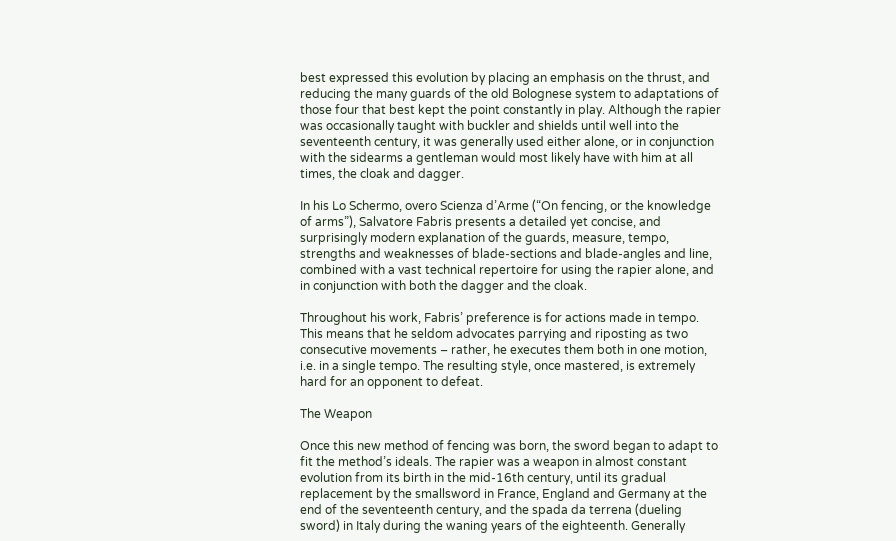best expressed this evolution by placing an emphasis on the thrust, and reducing the many guards of the old Bolognese system to adaptations of those four that best kept the point constantly in play. Although the rapier was occasionally taught with buckler and shields until well into the seventeenth century, it was generally used either alone, or in conjunction with the sidearms a gentleman would most likely have with him at all times, the cloak and dagger.

In his Lo Schermo, overo Scienza d’Arme (“On fencing, or the knowledge of arms”), Salvatore Fabris presents a detailed yet concise, and surprisingly modern explanation of the guards, measure, tempo, strengths and weaknesses of blade-sections and blade-angles and line, combined with a vast technical repertoire for using the rapier alone, and in conjunction with both the dagger and the cloak.

Throughout his work, Fabris’ preference is for actions made in tempo. This means that he seldom advocates parrying and riposting as two consecutive movements – rather, he executes them both in one motion, i.e. in a single tempo. The resulting style, once mastered, is extremely hard for an opponent to defeat.

The Weapon

Once this new method of fencing was born, the sword began to adapt to fit the method’s ideals. The rapier was a weapon in almost constant evolution from its birth in the mid-16th century, until its gradual replacement by the smallsword in France, England and Germany at the end of the seventeenth century, and the spada da terrena (dueling sword) in Italy during the waning years of the eighteenth. Generally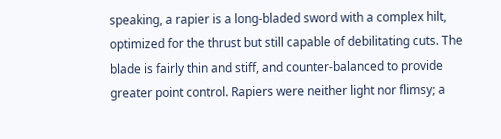speaking, a rapier is a long-bladed sword with a complex hilt, optimized for the thrust but still capable of debilitating cuts. The blade is fairly thin and stiff, and counter-balanced to provide greater point control. Rapiers were neither light nor flimsy; a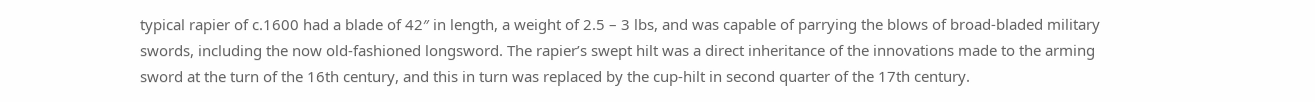typical rapier of c.1600 had a blade of 42″ in length, a weight of 2.5 – 3 lbs, and was capable of parrying the blows of broad-bladed military swords, including the now old-fashioned longsword. The rapier’s swept hilt was a direct inheritance of the innovations made to the arming sword at the turn of the 16th century, and this in turn was replaced by the cup-hilt in second quarter of the 17th century.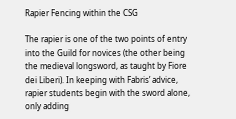Rapier Fencing within the CSG

The rapier is one of the two points of entry into the Guild for novices (the other being the medieval longsword, as taught by Fiore dei Liberi). In keeping with Fabris’ advice, rapier students begin with the sword alone, only adding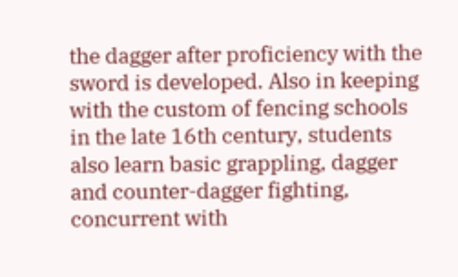the dagger after proficiency with the sword is developed. Also in keeping with the custom of fencing schools in the late 16th century, students also learn basic grappling, dagger and counter-dagger fighting, concurrent with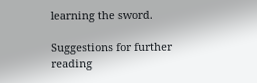learning the sword.

Suggestions for further reading